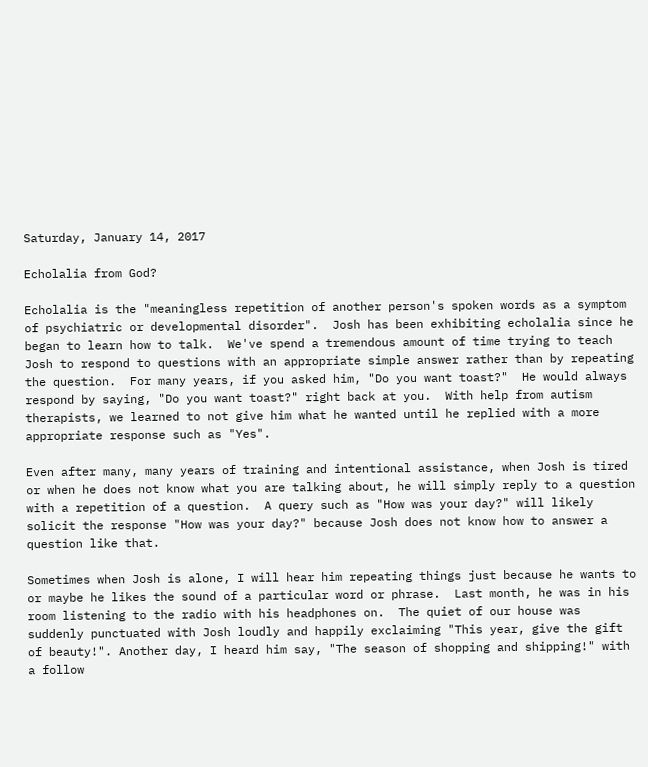Saturday, January 14, 2017

Echolalia from God?

Echolalia is the "meaningless repetition of another person's spoken words as a symptom of psychiatric or developmental disorder".  Josh has been exhibiting echolalia since he began to learn how to talk.  We've spend a tremendous amount of time trying to teach Josh to respond to questions with an appropriate simple answer rather than by repeating the question.  For many years, if you asked him, "Do you want toast?"  He would always respond by saying, "Do you want toast?" right back at you.  With help from autism therapists, we learned to not give him what he wanted until he replied with a more appropriate response such as "Yes".

Even after many, many years of training and intentional assistance, when Josh is tired or when he does not know what you are talking about, he will simply reply to a question with a repetition of a question.  A query such as "How was your day?" will likely solicit the response "How was your day?" because Josh does not know how to answer a question like that.

Sometimes when Josh is alone, I will hear him repeating things just because he wants to or maybe he likes the sound of a particular word or phrase.  Last month, he was in his room listening to the radio with his headphones on.  The quiet of our house was suddenly punctuated with Josh loudly and happily exclaiming "This year, give the gift of beauty!". Another day, I heard him say, "The season of shopping and shipping!" with a follow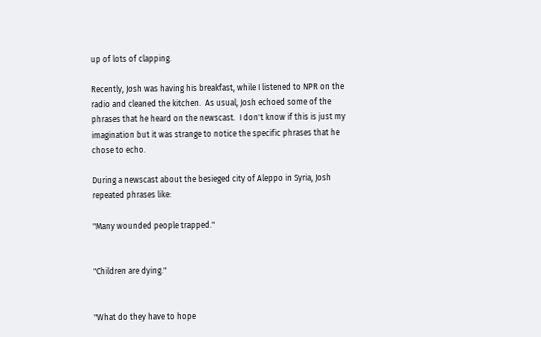up of lots of clapping.

Recently, Josh was having his breakfast, while I listened to NPR on the radio and cleaned the kitchen.  As usual, Josh echoed some of the phrases that he heard on the newscast.  I don't know if this is just my imagination but it was strange to notice the specific phrases that he chose to echo.

During a newscast about the besieged city of Aleppo in Syria, Josh repeated phrases like:

"Many wounded people trapped."


"Children are dying."


"What do they have to hope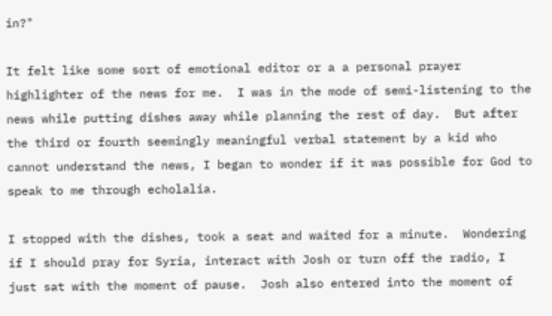in?"

It felt like some sort of emotional editor or a a personal prayer highlighter of the news for me.  I was in the mode of semi-listening to the news while putting dishes away while planning the rest of day.  But after the third or fourth seemingly meaningful verbal statement by a kid who cannot understand the news, I began to wonder if it was possible for God to speak to me through echolalia.

I stopped with the dishes, took a seat and waited for a minute.  Wondering if I should pray for Syria, interact with Josh or turn off the radio, I just sat with the moment of pause.  Josh also entered into the moment of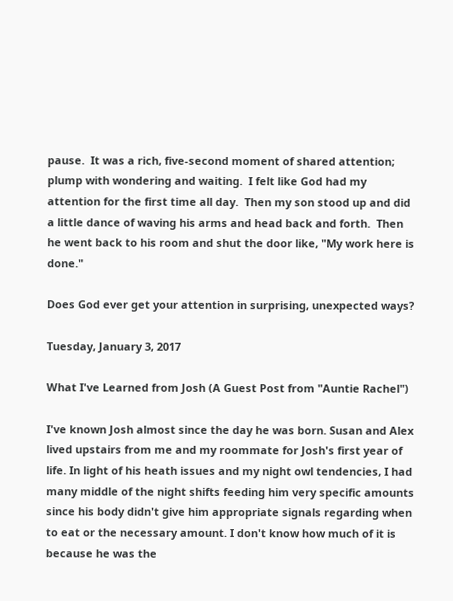pause.  It was a rich, five-second moment of shared attention; plump with wondering and waiting.  I felt like God had my attention for the first time all day.  Then my son stood up and did a little dance of waving his arms and head back and forth.  Then he went back to his room and shut the door like, "My work here is done."

Does God ever get your attention in surprising, unexpected ways?

Tuesday, January 3, 2017

What I've Learned from Josh (A Guest Post from "Auntie Rachel")

I've known Josh almost since the day he was born. Susan and Alex lived upstairs from me and my roommate for Josh's first year of life. In light of his heath issues and my night owl tendencies, I had many middle of the night shifts feeding him very specific amounts since his body didn't give him appropriate signals regarding when to eat or the necessary amount. I don't know how much of it is because he was the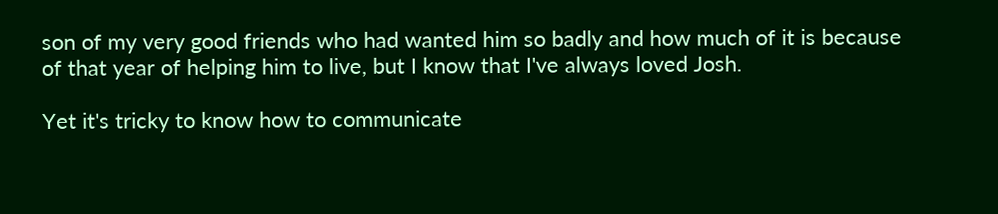son of my very good friends who had wanted him so badly and how much of it is because of that year of helping him to live, but I know that I've always loved Josh.

Yet it's tricky to know how to communicate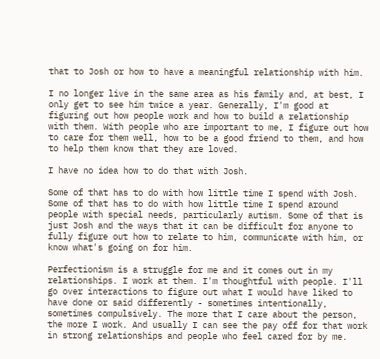that to Josh or how to have a meaningful relationship with him.

I no longer live in the same area as his family and, at best, I only get to see him twice a year. Generally, I'm good at figuring out how people work and how to build a relationship with them. With people who are important to me, I figure out how to care for them well, how to be a good friend to them, and how to help them know that they are loved.

I have no idea how to do that with Josh.

Some of that has to do with how little time I spend with Josh. Some of that has to do with how little time I spend around people with special needs, particularly autism. Some of that is just Josh and the ways that it can be difficult for anyone to fully figure out how to relate to him, communicate with him, or know what's going on for him.

Perfectionism is a struggle for me and it comes out in my relationships. I work at them. I'm thoughtful with people. I'll go over interactions to figure out what I would have liked to have done or said differently - sometimes intentionally, sometimes compulsively. The more that I care about the person, the more I work. And usually I can see the pay off for that work in strong relationships and people who feel cared for by me.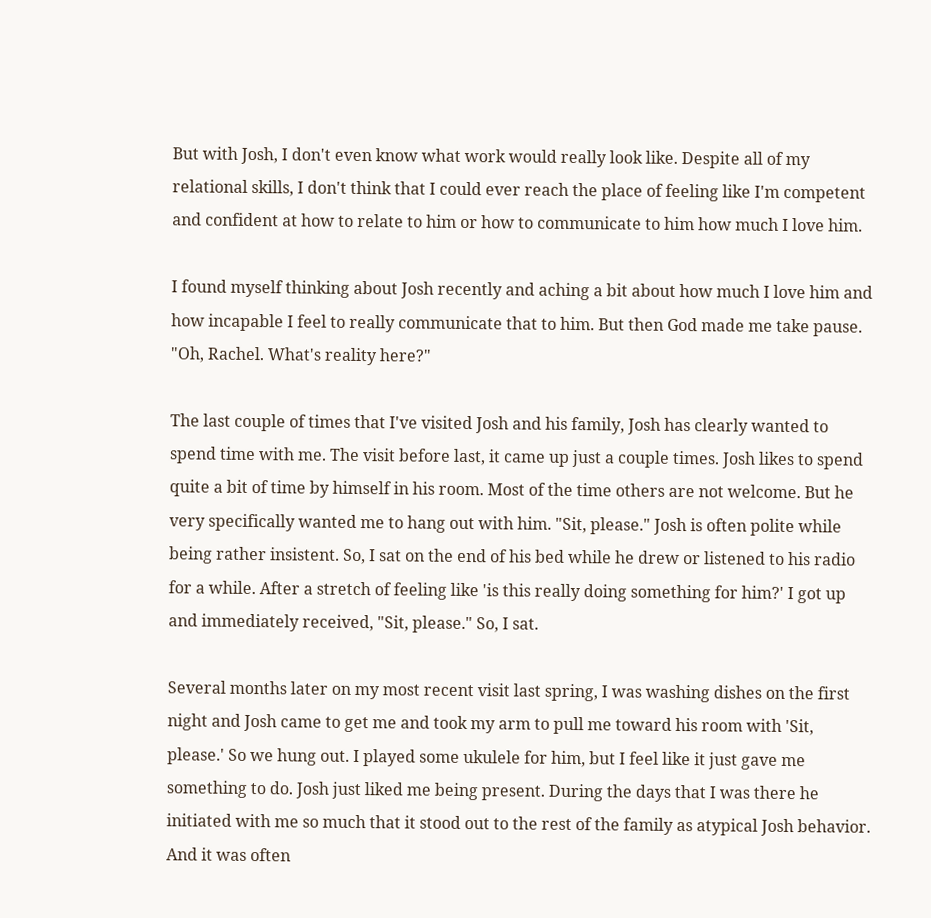But with Josh, I don't even know what work would really look like. Despite all of my relational skills, I don't think that I could ever reach the place of feeling like I'm competent and confident at how to relate to him or how to communicate to him how much I love him.

I found myself thinking about Josh recently and aching a bit about how much I love him and how incapable I feel to really communicate that to him. But then God made me take pause. "Oh, Rachel. What's reality here?"

The last couple of times that I've visited Josh and his family, Josh has clearly wanted to spend time with me. The visit before last, it came up just a couple times. Josh likes to spend quite a bit of time by himself in his room. Most of the time others are not welcome. But he very specifically wanted me to hang out with him. "Sit, please." Josh is often polite while being rather insistent. So, I sat on the end of his bed while he drew or listened to his radio for a while. After a stretch of feeling like 'is this really doing something for him?' I got up and immediately received, "Sit, please." So, I sat.

Several months later on my most recent visit last spring, I was washing dishes on the first night and Josh came to get me and took my arm to pull me toward his room with 'Sit, please.' So we hung out. I played some ukulele for him, but I feel like it just gave me something to do. Josh just liked me being present. During the days that I was there he initiated with me so much that it stood out to the rest of the family as atypical Josh behavior. And it was often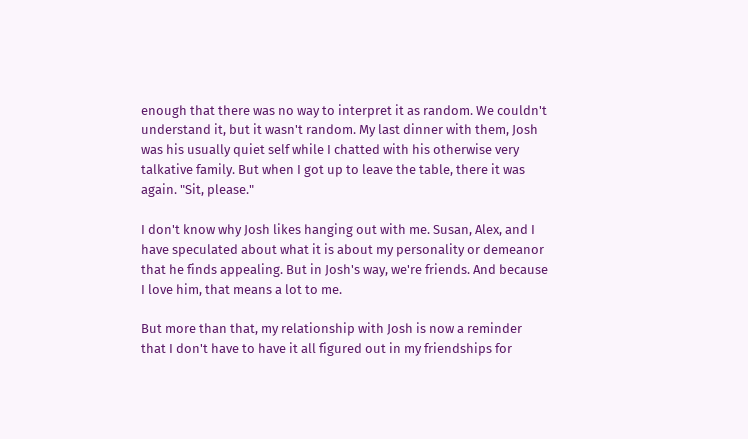enough that there was no way to interpret it as random. We couldn't understand it, but it wasn't random. My last dinner with them, Josh was his usually quiet self while I chatted with his otherwise very talkative family. But when I got up to leave the table, there it was again. "Sit, please."

I don't know why Josh likes hanging out with me. Susan, Alex, and I have speculated about what it is about my personality or demeanor that he finds appealing. But in Josh's way, we're friends. And because I love him, that means a lot to me.

But more than that, my relationship with Josh is now a reminder that I don't have to have it all figured out in my friendships for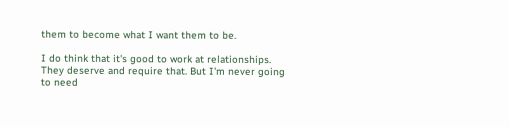them to become what I want them to be.

I do think that it's good to work at relationships. They deserve and require that. But I'm never going to need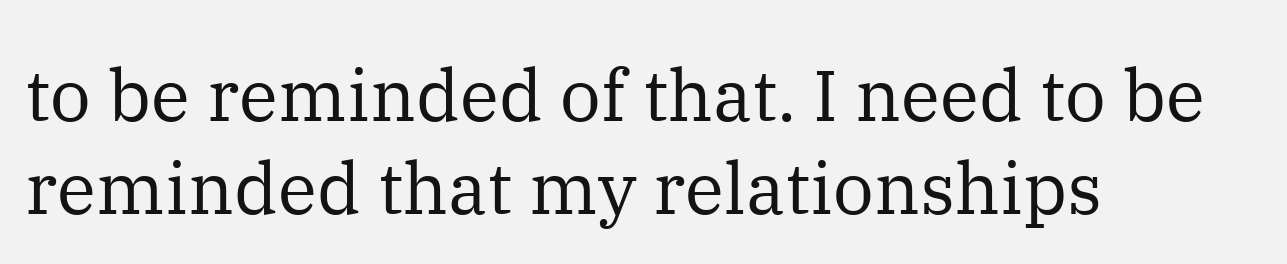to be reminded of that. I need to be reminded that my relationships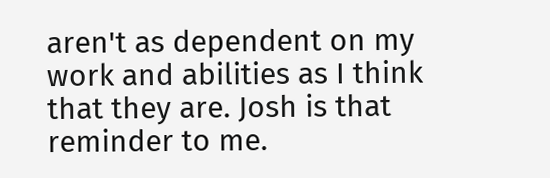aren't as dependent on my work and abilities as I think that they are. Josh is that reminder to me.